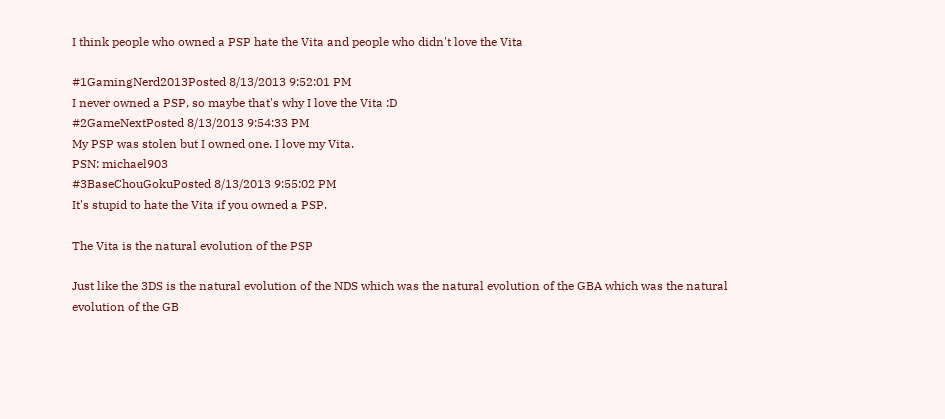I think people who owned a PSP hate the Vita and people who didn't love the Vita

#1GamingNerd2013Posted 8/13/2013 9:52:01 PM
I never owned a PSP, so maybe that's why I love the Vita :D
#2GameNextPosted 8/13/2013 9:54:33 PM
My PSP was stolen but I owned one. I love my Vita.
PSN: michael903
#3BaseChouGokuPosted 8/13/2013 9:55:02 PM
It's stupid to hate the Vita if you owned a PSP.

The Vita is the natural evolution of the PSP

Just like the 3DS is the natural evolution of the NDS which was the natural evolution of the GBA which was the natural evolution of the GB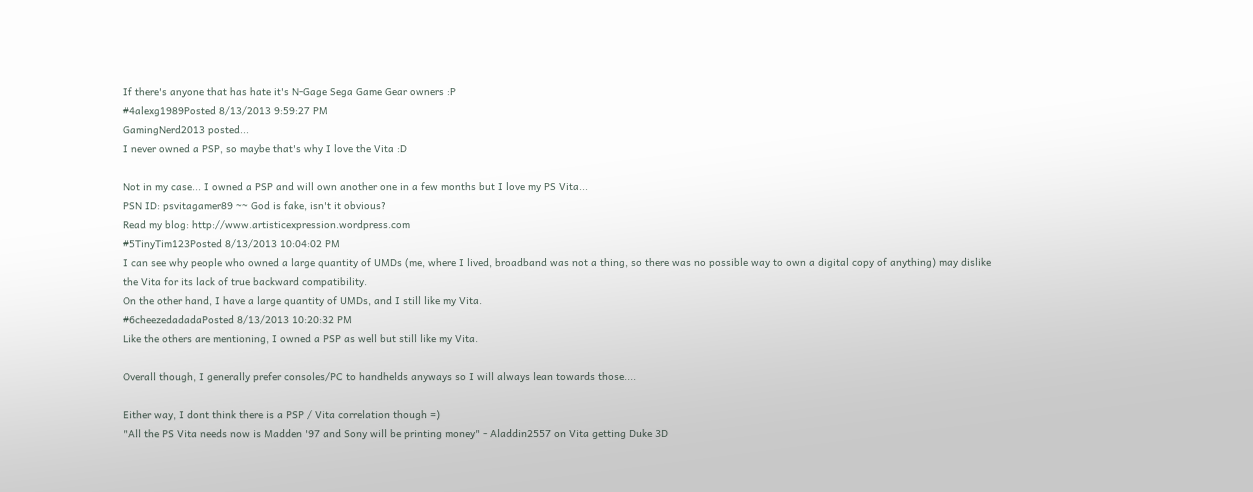If there's anyone that has hate it's N-Gage Sega Game Gear owners :P
#4alexg1989Posted 8/13/2013 9:59:27 PM
GamingNerd2013 posted...
I never owned a PSP, so maybe that's why I love the Vita :D

Not in my case... I owned a PSP and will own another one in a few months but I love my PS Vita...
PSN ID: psvitagamer89 ~~ God is fake, isn't it obvious?
Read my blog: http://www.artisticexpression.wordpress.com
#5TinyTim123Posted 8/13/2013 10:04:02 PM
I can see why people who owned a large quantity of UMDs (me, where I lived, broadband was not a thing, so there was no possible way to own a digital copy of anything) may dislike the Vita for its lack of true backward compatibility.
On the other hand, I have a large quantity of UMDs, and I still like my Vita.
#6cheezedadadaPosted 8/13/2013 10:20:32 PM
Like the others are mentioning, I owned a PSP as well but still like my Vita.

Overall though, I generally prefer consoles/PC to handhelds anyways so I will always lean towards those....

Either way, I dont think there is a PSP / Vita correlation though =)
"All the PS Vita needs now is Madden '97 and Sony will be printing money" - Aladdin2557 on Vita getting Duke 3D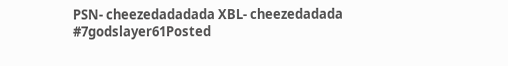PSN- cheezedadadada XBL- cheezedadada
#7godslayer61Posted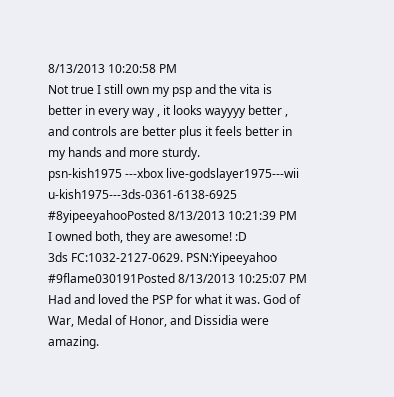8/13/2013 10:20:58 PM
Not true I still own my psp and the vita is better in every way , it looks wayyyy better , and controls are better plus it feels better in my hands and more sturdy.
psn-kish1975 ---xbox live-godslayer1975---wii u-kish1975---3ds-0361-6138-6925
#8yipeeyahooPosted 8/13/2013 10:21:39 PM
I owned both, they are awesome! :D
3ds FC:1032-2127-0629. PSN:Yipeeyahoo
#9flame030191Posted 8/13/2013 10:25:07 PM
Had and loved the PSP for what it was. God of War, Medal of Honor, and Dissidia were amazing.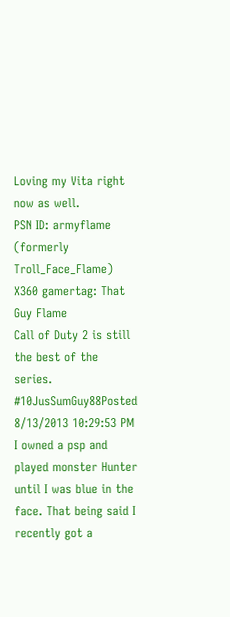Loving my Vita right now as well.
PSN ID: armyflame (formerly Troll_Face_Flame) X360 gamertag: That Guy Flame
Call of Duty 2 is still the best of the series.
#10JusSumGuy88Posted 8/13/2013 10:29:53 PM
I owned a psp and played monster Hunter until I was blue in the face. That being said I recently got a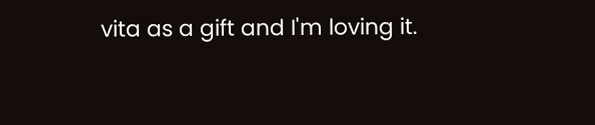vita as a gift and I'm loving it.